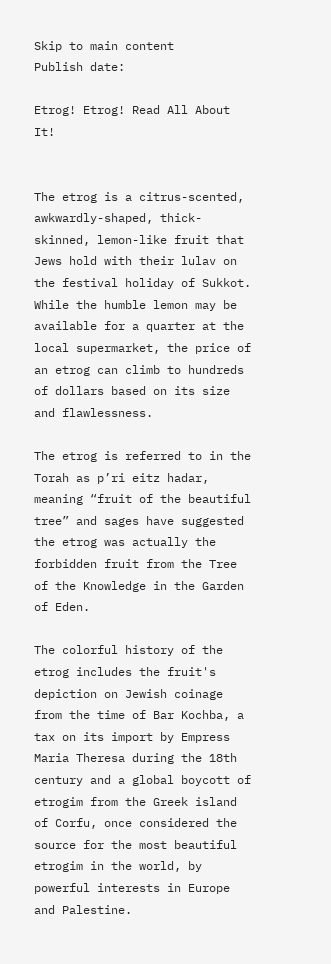Skip to main content
Publish date:

Etrog! Etrog! Read All About It!


The etrog is a citrus-scented, awkwardly-shaped, thick-skinned, lemon-like fruit that Jews hold with their lulav on the festival holiday of Sukkot. While the humble lemon may be available for a quarter at the local supermarket, the price of an etrog can climb to hundreds of dollars based on its size and flawlessness.

The etrog is referred to in the Torah as p’ri eitz hadar, meaning “fruit of the beautiful tree” and sages have suggested the etrog was actually the forbidden fruit from the Tree of the Knowledge in the Garden of Eden.

The colorful history of the etrog includes the fruit's depiction on Jewish coinage from the time of Bar Kochba, a tax on its import by Empress Maria Theresa during the 18th century and a global boycott of etrogim from the Greek island of Corfu, once considered the source for the most beautiful etrogim in the world, by powerful interests in Europe and Palestine.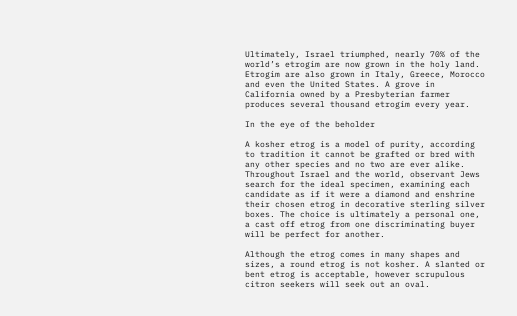Ultimately, Israel triumphed, nearly 70% of the world’s etrogim are now grown in the holy land. Etrogim are also grown in Italy, Greece, Morocco and even the United States. A grove in California owned by a Presbyterian farmer produces several thousand etrogim every year.

In the eye of the beholder

A kosher etrog is a model of purity, according to tradition it cannot be grafted or bred with any other species and no two are ever alike. Throughout Israel and the world, observant Jews search for the ideal specimen, examining each candidate as if it were a diamond and enshrine their chosen etrog in decorative sterling silver boxes. The choice is ultimately a personal one, a cast off etrog from one discriminating buyer will be perfect for another.

Although the etrog comes in many shapes and sizes, a round etrog is not kosher. A slanted or bent etrog is acceptable, however scrupulous citron seekers will seek out an oval.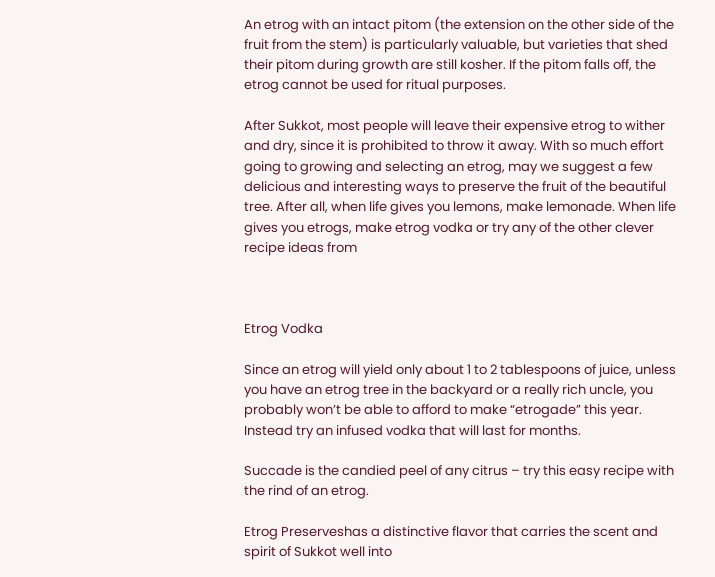An etrog with an intact pitom (the extension on the other side of the fruit from the stem) is particularly valuable, but varieties that shed their pitom during growth are still kosher. If the pitom falls off, the etrog cannot be used for ritual purposes.

After Sukkot, most people will leave their expensive etrog to wither and dry, since it is prohibited to throw it away. With so much effort going to growing and selecting an etrog, may we suggest a few delicious and interesting ways to preserve the fruit of the beautiful tree. After all, when life gives you lemons, make lemonade. When life gives you etrogs, make etrog vodka or try any of the other clever recipe ideas from



Etrog Vodka

Since an etrog will yield only about 1 to 2 tablespoons of juice, unless you have an etrog tree in the backyard or a really rich uncle, you probably won’t be able to afford to make “etrogade” this year. Instead try an infused vodka that will last for months.

Succade is the candied peel of any citrus – try this easy recipe with the rind of an etrog.

Etrog Preserveshas a distinctive flavor that carries the scent and spirit of Sukkot well into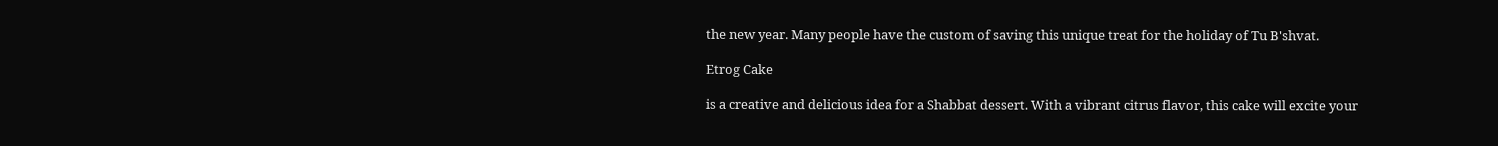the new year. Many people have the custom of saving this unique treat for the holiday of Tu B'shvat.

Etrog Cake

is a creative and delicious idea for a Shabbat dessert. With a vibrant citrus flavor, this cake will excite your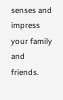senses and impress your family and friends.